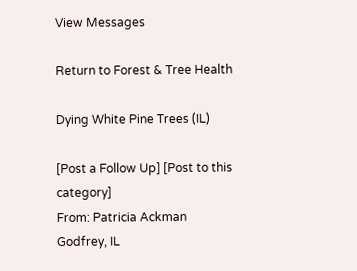View Messages

Return to Forest & Tree Health

Dying White Pine Trees (IL)

[Post a Follow Up] [Post to this category]
From: Patricia Ackman
Godfrey, IL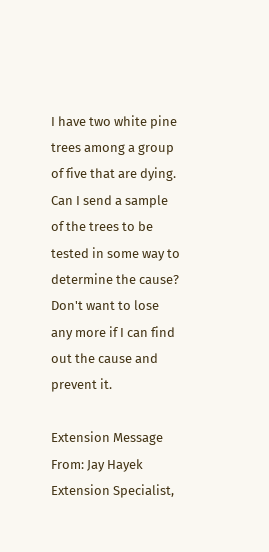I have two white pine trees among a group of five that are dying. Can I send a sample of the trees to be tested in some way to determine the cause? Don't want to lose any more if I can find out the cause and prevent it.

Extension Message
From: Jay Hayek
Extension Specialist,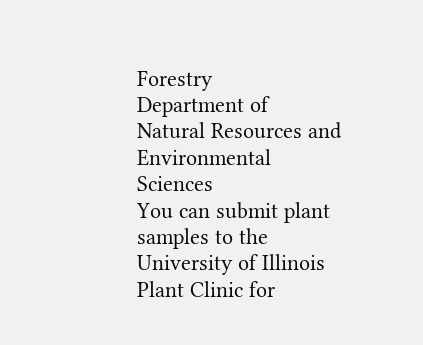Forestry
Department of Natural Resources and Environmental Sciences
You can submit plant samples to the University of Illinois Plant Clinic for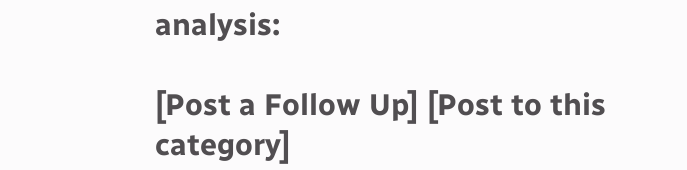analysis:

[Post a Follow Up] [Post to this category]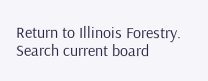Return to Illinois Forestry.
Search current board